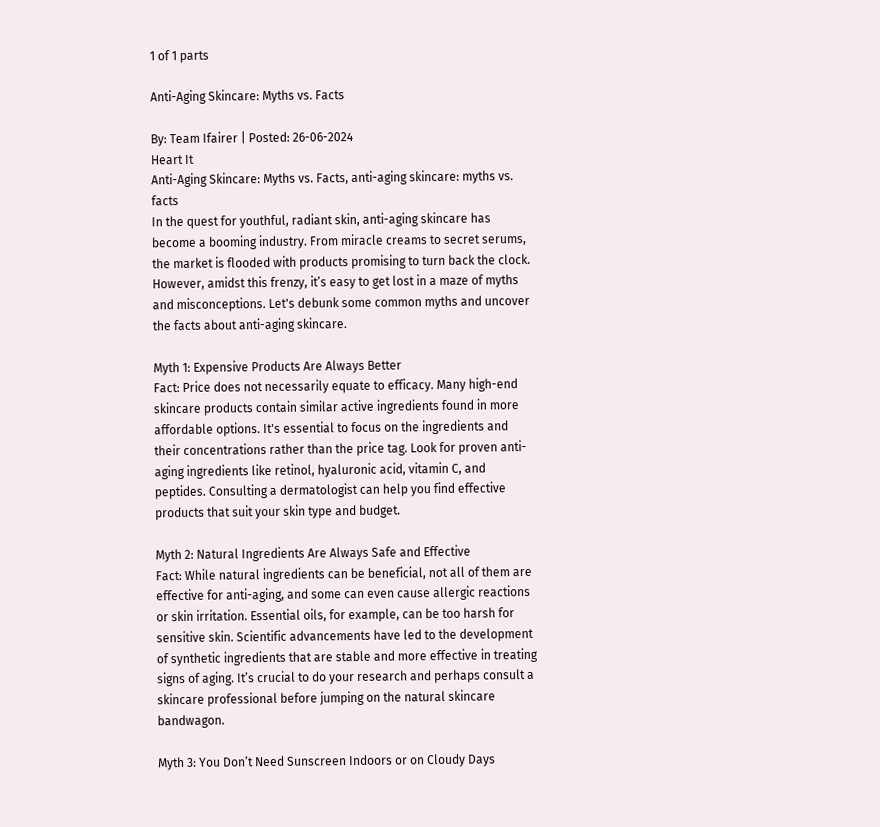1 of 1 parts

Anti-Aging Skincare: Myths vs. Facts

By: Team Ifairer | Posted: 26-06-2024
Heart It
Anti-Aging Skincare: Myths vs. Facts, anti-aging skincare: myths vs. facts
In the quest for youthful, radiant skin, anti-aging skincare has become a booming industry. From miracle creams to secret serums, the market is flooded with products promising to turn back the clock. However, amidst this frenzy, it’s easy to get lost in a maze of myths and misconceptions. Let's debunk some common myths and uncover the facts about anti-aging skincare.

Myth 1: Expensive Products Are Always Better
Fact: Price does not necessarily equate to efficacy. Many high-end skincare products contain similar active ingredients found in more affordable options. It's essential to focus on the ingredients and their concentrations rather than the price tag. Look for proven anti-aging ingredients like retinol, hyaluronic acid, vitamin C, and peptides. Consulting a dermatologist can help you find effective products that suit your skin type and budget.

Myth 2: Natural Ingredients Are Always Safe and Effective
Fact: While natural ingredients can be beneficial, not all of them are effective for anti-aging, and some can even cause allergic reactions or skin irritation. Essential oils, for example, can be too harsh for sensitive skin. Scientific advancements have led to the development of synthetic ingredients that are stable and more effective in treating signs of aging. It’s crucial to do your research and perhaps consult a skincare professional before jumping on the natural skincare bandwagon.

Myth 3: You Don’t Need Sunscreen Indoors or on Cloudy Days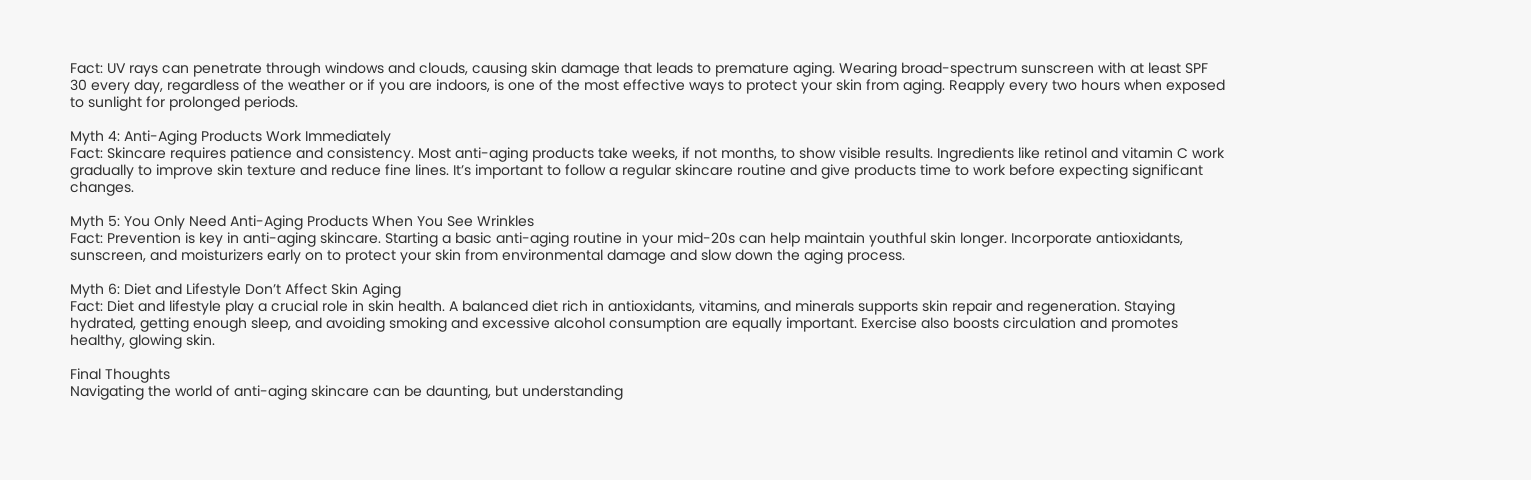Fact: UV rays can penetrate through windows and clouds, causing skin damage that leads to premature aging. Wearing broad-spectrum sunscreen with at least SPF 30 every day, regardless of the weather or if you are indoors, is one of the most effective ways to protect your skin from aging. Reapply every two hours when exposed to sunlight for prolonged periods.

Myth 4: Anti-Aging Products Work Immediately
Fact: Skincare requires patience and consistency. Most anti-aging products take weeks, if not months, to show visible results. Ingredients like retinol and vitamin C work gradually to improve skin texture and reduce fine lines. It’s important to follow a regular skincare routine and give products time to work before expecting significant changes.

Myth 5: You Only Need Anti-Aging Products When You See Wrinkles
Fact: Prevention is key in anti-aging skincare. Starting a basic anti-aging routine in your mid-20s can help maintain youthful skin longer. Incorporate antioxidants, sunscreen, and moisturizers early on to protect your skin from environmental damage and slow down the aging process.

Myth 6: Diet and Lifestyle Don’t Affect Skin Aging
Fact: Diet and lifestyle play a crucial role in skin health. A balanced diet rich in antioxidants, vitamins, and minerals supports skin repair and regeneration. Staying hydrated, getting enough sleep, and avoiding smoking and excessive alcohol consumption are equally important. Exercise also boosts circulation and promotes healthy, glowing skin.

Final Thoughts
Navigating the world of anti-aging skincare can be daunting, but understanding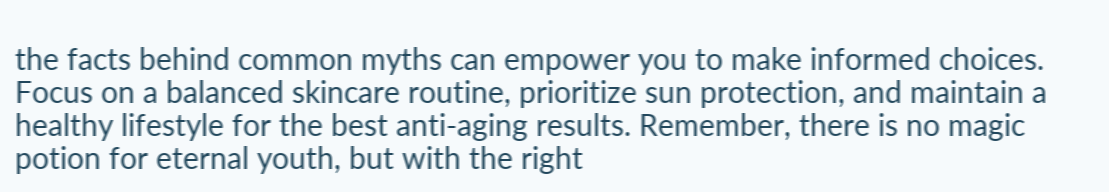the facts behind common myths can empower you to make informed choices. Focus on a balanced skincare routine, prioritize sun protection, and maintain a healthy lifestyle for the best anti-aging results. Remember, there is no magic potion for eternal youth, but with the right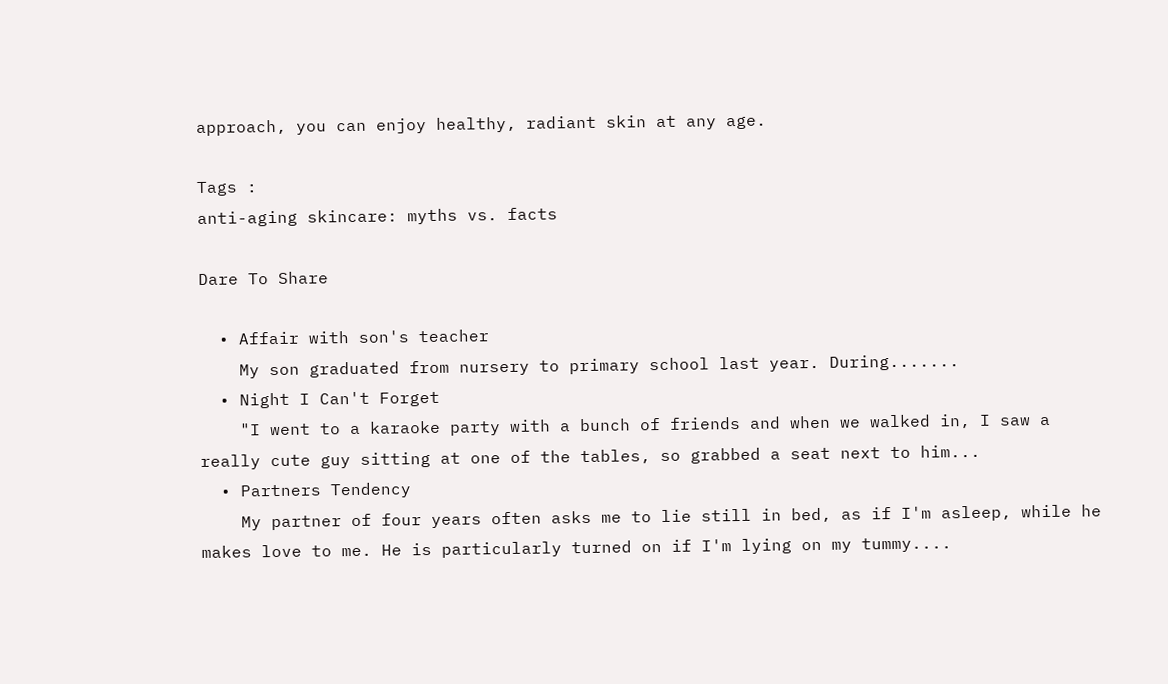approach, you can enjoy healthy, radiant skin at any age.

Tags :
anti-aging skincare: myths vs. facts

Dare To Share

  • Affair with son's teacher
    My son graduated from nursery to primary school last year. During.......
  • Night I Can't Forget
    "I went to a karaoke party with a bunch of friends and when we walked in, I saw a really cute guy sitting at one of the tables, so grabbed a seat next to him...
  • Partners Tendency
    My partner of four years often asks me to lie still in bed, as if I'm asleep, while he makes love to me. He is particularly turned on if I'm lying on my tummy....